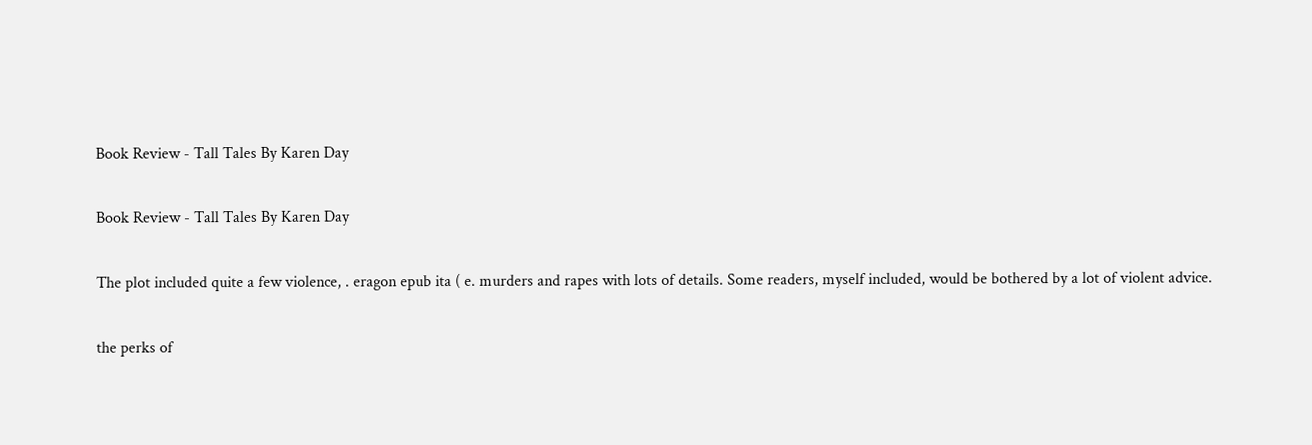Book Review - Tall Tales By Karen Day

Book Review - Tall Tales By Karen Day

The plot included quite a few violence, . eragon epub ita ( e. murders and rapes with lots of details. Some readers, myself included, would be bothered by a lot of violent advice.

the perks of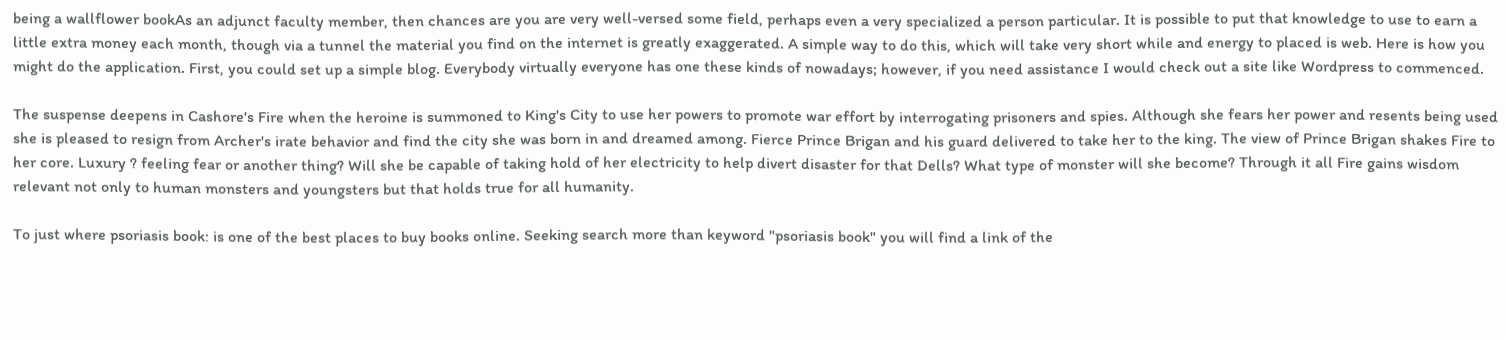being a wallflower bookAs an adjunct faculty member, then chances are you are very well-versed some field, perhaps even a very specialized a person particular. It is possible to put that knowledge to use to earn a little extra money each month, though via a tunnel the material you find on the internet is greatly exaggerated. A simple way to do this, which will take very short while and energy to placed is web. Here is how you might do the application. First, you could set up a simple blog. Everybody virtually everyone has one these kinds of nowadays; however, if you need assistance I would check out a site like Wordpress to commenced.

The suspense deepens in Cashore's Fire when the heroine is summoned to King's City to use her powers to promote war effort by interrogating prisoners and spies. Although she fears her power and resents being used she is pleased to resign from Archer's irate behavior and find the city she was born in and dreamed among. Fierce Prince Brigan and his guard delivered to take her to the king. The view of Prince Brigan shakes Fire to her core. Luxury ? feeling fear or another thing? Will she be capable of taking hold of her electricity to help divert disaster for that Dells? What type of monster will she become? Through it all Fire gains wisdom relevant not only to human monsters and youngsters but that holds true for all humanity.

To just where psoriasis book: is one of the best places to buy books online. Seeking search more than keyword "psoriasis book" you will find a link of the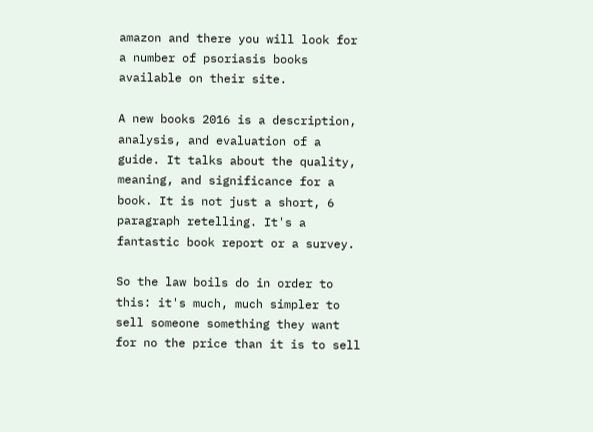amazon and there you will look for a number of psoriasis books available on their site.

A new books 2016 is a description, analysis, and evaluation of a guide. It talks about the quality, meaning, and significance for a book. It is not just a short, 6 paragraph retelling. It's a fantastic book report or a survey.

So the law boils do in order to this: it's much, much simpler to sell someone something they want for no the price than it is to sell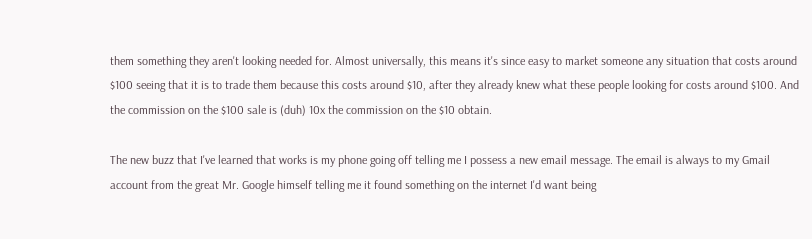them something they aren't looking needed for. Almost universally, this means it's since easy to market someone any situation that costs around $100 seeing that it is to trade them because this costs around $10, after they already knew what these people looking for costs around $100. And the commission on the $100 sale is (duh) 10x the commission on the $10 obtain.

The new buzz that I've learned that works is my phone going off telling me I possess a new email message. The email is always to my Gmail account from the great Mr. Google himself telling me it found something on the internet I'd want being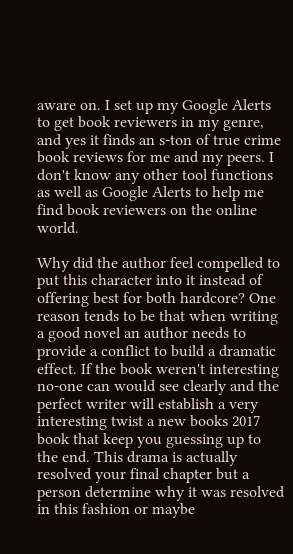aware on. I set up my Google Alerts to get book reviewers in my genre, and yes it finds an s-ton of true crime book reviews for me and my peers. I don't know any other tool functions as well as Google Alerts to help me find book reviewers on the online world.

Why did the author feel compelled to put this character into it instead of offering best for both hardcore? One reason tends to be that when writing a good novel an author needs to provide a conflict to build a dramatic effect. If the book weren't interesting no-one can would see clearly and the perfect writer will establish a very interesting twist a new books 2017 book that keep you guessing up to the end. This drama is actually resolved your final chapter but a person determine why it was resolved in this fashion or maybe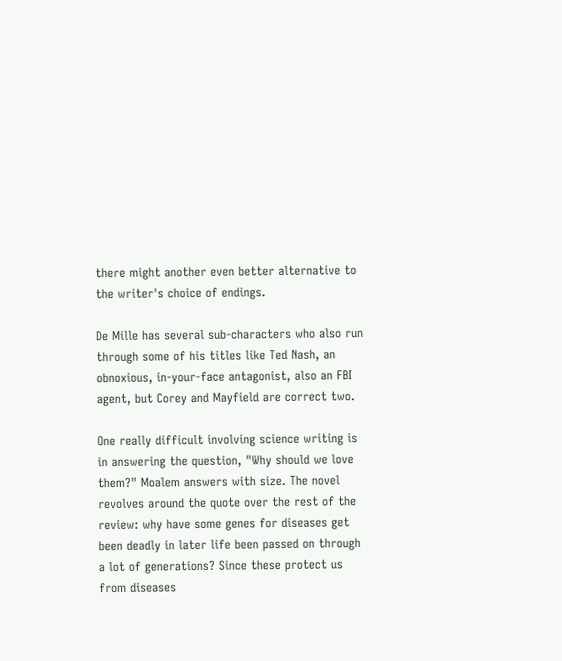there might another even better alternative to the writer's choice of endings.

De Mille has several sub-characters who also run through some of his titles like Ted Nash, an obnoxious, in-your-face antagonist, also an FBI agent, but Corey and Mayfield are correct two.

One really difficult involving science writing is in answering the question, "Why should we love them?" Moalem answers with size. The novel revolves around the quote over the rest of the review: why have some genes for diseases get been deadly in later life been passed on through a lot of generations? Since these protect us from diseases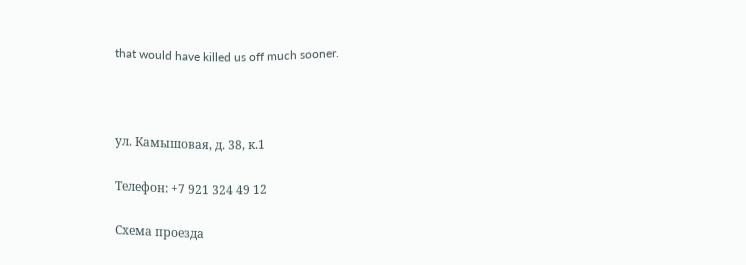that would have killed us off much sooner.



ул. Камышовая, д. 38, к.1

Телефон: +7 921 324 49 12

Cхема проезда